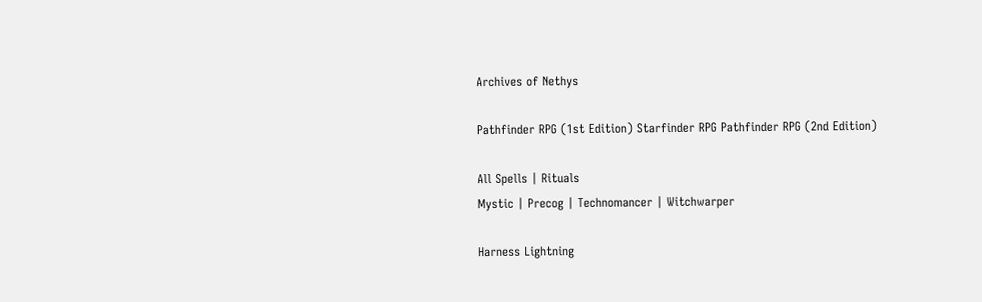Archives of Nethys

Pathfinder RPG (1st Edition) Starfinder RPG Pathfinder RPG (2nd Edition)

All Spells | Rituals
Mystic | Precog | Technomancer | Witchwarper

Harness Lightning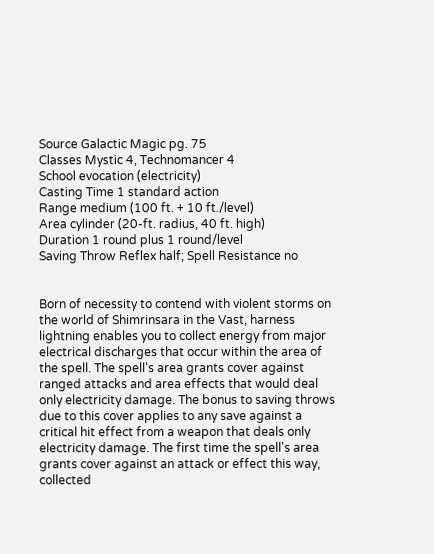Source Galactic Magic pg. 75
Classes Mystic 4, Technomancer 4
School evocation (electricity)
Casting Time 1 standard action
Range medium (100 ft. + 10 ft./level)
Area cylinder (20-ft. radius, 40 ft. high)
Duration 1 round plus 1 round/level
Saving Throw Reflex half; Spell Resistance no


Born of necessity to contend with violent storms on the world of Shimrinsara in the Vast, harness lightning enables you to collect energy from major electrical discharges that occur within the area of the spell. The spell's area grants cover against ranged attacks and area effects that would deal only electricity damage. The bonus to saving throws due to this cover applies to any save against a critical hit effect from a weapon that deals only electricity damage. The first time the spell's area grants cover against an attack or effect this way, collected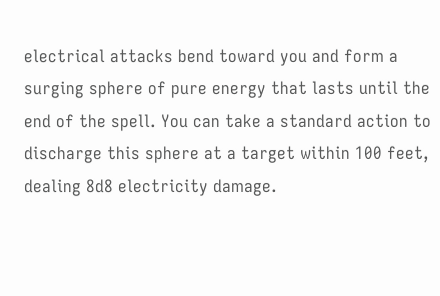electrical attacks bend toward you and form a surging sphere of pure energy that lasts until the end of the spell. You can take a standard action to discharge this sphere at a target within 100 feet, dealing 8d8 electricity damage.